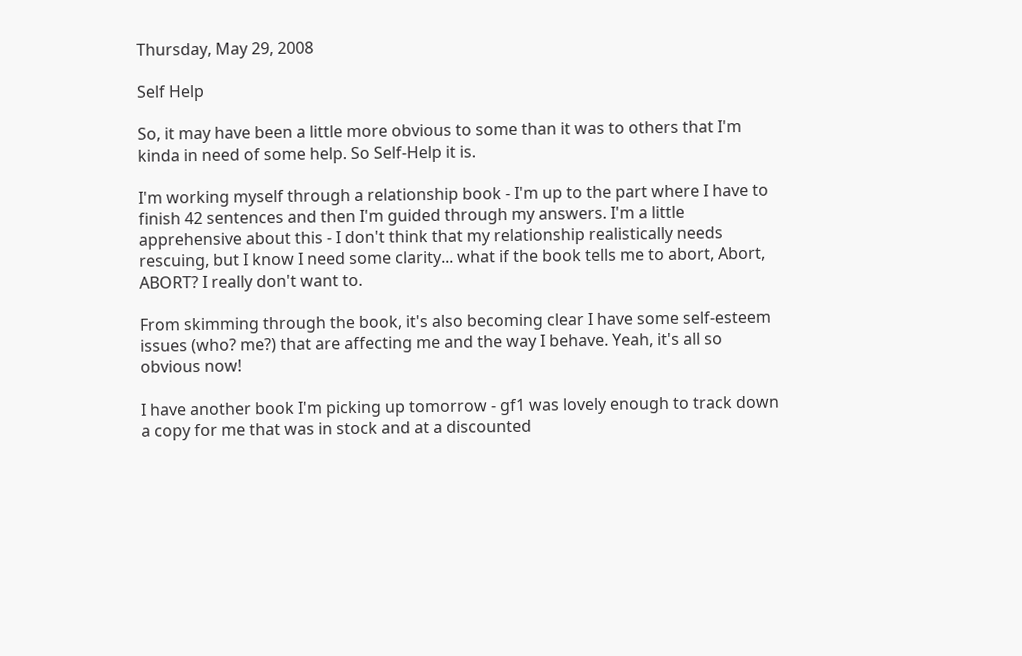Thursday, May 29, 2008

Self Help

So, it may have been a little more obvious to some than it was to others that I'm kinda in need of some help. So Self-Help it is.

I'm working myself through a relationship book - I'm up to the part where I have to finish 42 sentences and then I'm guided through my answers. I'm a little apprehensive about this - I don't think that my relationship realistically needs rescuing, but I know I need some clarity... what if the book tells me to abort, Abort, ABORT? I really don't want to.

From skimming through the book, it's also becoming clear I have some self-esteem issues (who? me?) that are affecting me and the way I behave. Yeah, it's all so obvious now!

I have another book I'm picking up tomorrow - gf1 was lovely enough to track down a copy for me that was in stock and at a discounted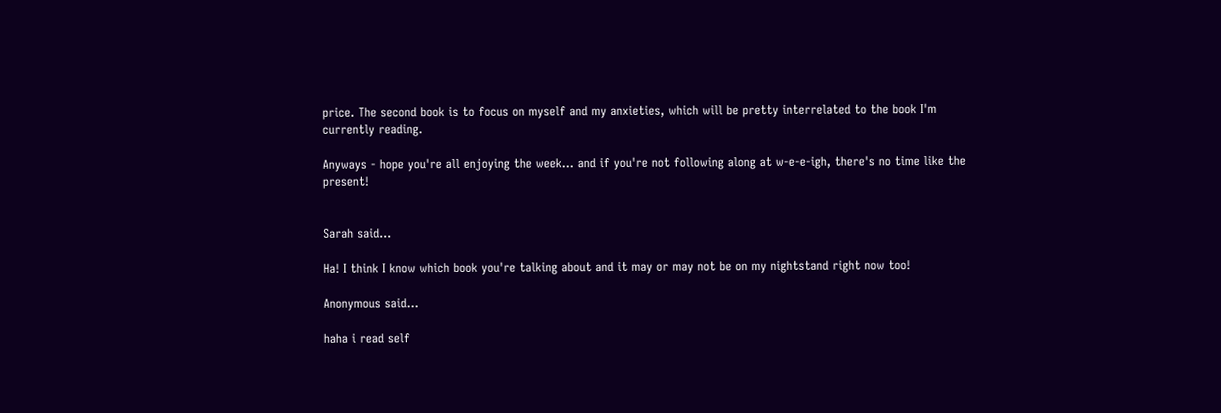price. The second book is to focus on myself and my anxieties, which will be pretty interrelated to the book I'm currently reading.

Anyways - hope you're all enjoying the week... and if you're not following along at w-e-e-igh, there's no time like the present!


Sarah said...

Ha! I think I know which book you're talking about and it may or may not be on my nightstand right now too!

Anonymous said...

haha i read self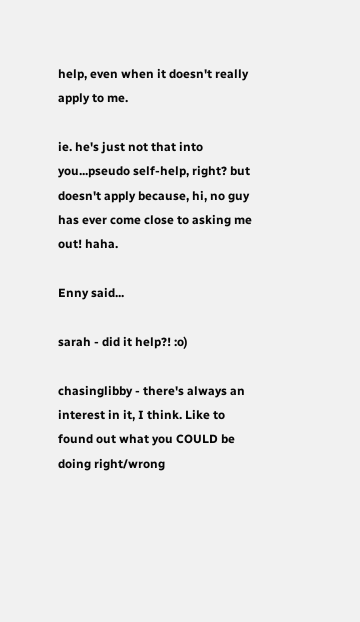help, even when it doesn't really apply to me.

ie. he's just not that into you...pseudo self-help, right? but doesn't apply because, hi, no guy has ever come close to asking me out! haha.

Enny said...

sarah - did it help?! :o)

chasinglibby - there's always an interest in it, I think. Like to found out what you COULD be doing right/wrong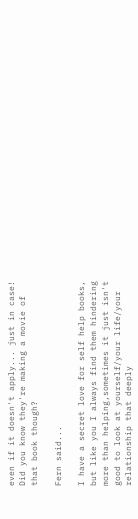even if it doesn't apply... just in case! Did you know they're making a movie of that book though?

Fern said...

I have a secret love for self help books, but like you I always find them hindering more than helping,sometimes it just isn't good to look at yourself/your life/your relationship that deeply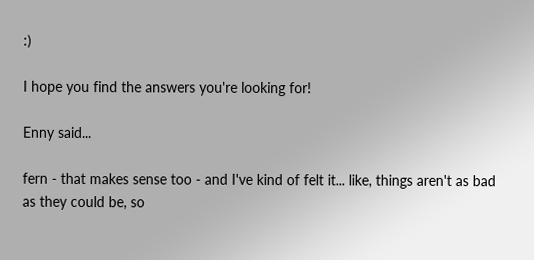:)

I hope you find the answers you're looking for!

Enny said...

fern - that makes sense too - and I've kind of felt it... like, things aren't as bad as they could be, so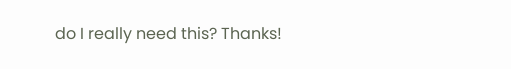do I really need this? Thanks!